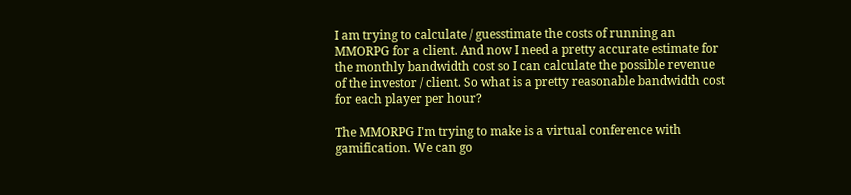I am trying to calculate / guesstimate the costs of running an MMORPG for a client. And now I need a pretty accurate estimate for the monthly bandwidth cost so I can calculate the possible revenue of the investor / client. So what is a pretty reasonable bandwidth cost for each player per hour?

The MMORPG I'm trying to make is a virtual conference with gamification. We can go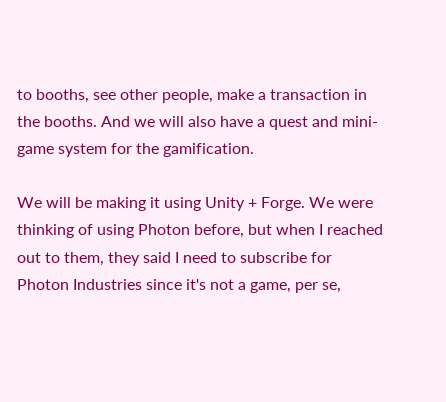to booths, see other people, make a transaction in the booths. And we will also have a quest and mini-game system for the gamification.

We will be making it using Unity + Forge. We were thinking of using Photon before, but when I reached out to them, they said I need to subscribe for Photon Industries since it's not a game, per se,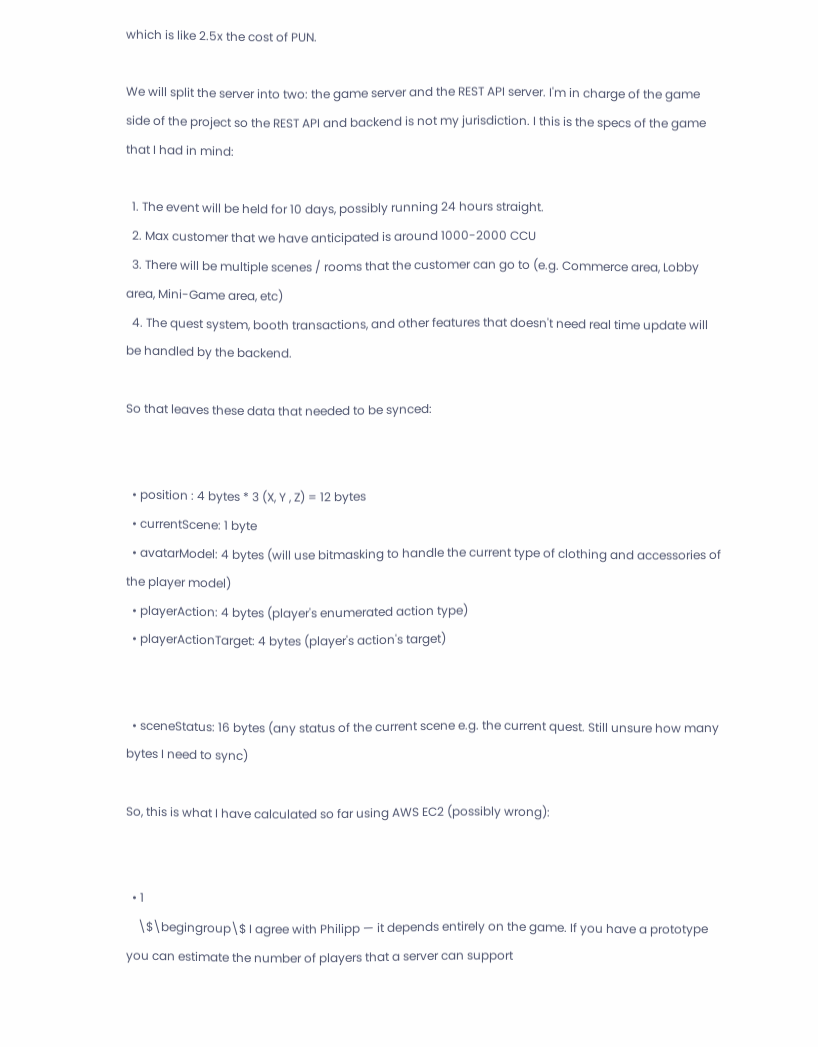which is like 2.5x the cost of PUN.

We will split the server into two: the game server and the REST API server. I'm in charge of the game side of the project so the REST API and backend is not my jurisdiction. I this is the specs of the game that I had in mind:

  1. The event will be held for 10 days, possibly running 24 hours straight.
  2. Max customer that we have anticipated is around 1000-2000 CCU
  3. There will be multiple scenes / rooms that the customer can go to (e.g. Commerce area, Lobby area, Mini-Game area, etc)
  4. The quest system, booth transactions, and other features that doesn't need real time update will be handled by the backend.

So that leaves these data that needed to be synced:


  • position : 4 bytes * 3 (X, Y , Z) = 12 bytes
  • currentScene: 1 byte
  • avatarModel: 4 bytes (will use bitmasking to handle the current type of clothing and accessories of the player model)
  • playerAction: 4 bytes (player's enumerated action type)
  • playerActionTarget: 4 bytes (player's action's target)


  • sceneStatus: 16 bytes (any status of the current scene e.g. the current quest. Still unsure how many bytes I need to sync)

So, this is what I have calculated so far using AWS EC2 (possibly wrong):


  • 1
    \$\begingroup\$ I agree with Philipp — it depends entirely on the game. If you have a prototype you can estimate the number of players that a server can support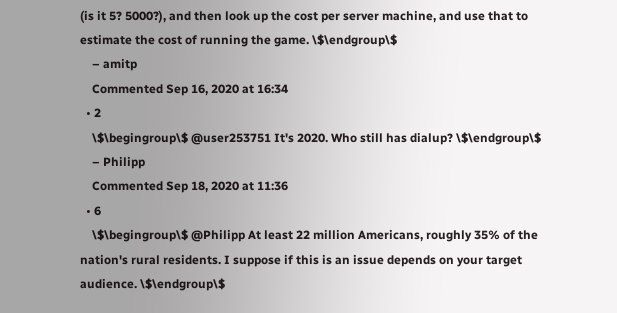(is it 5? 5000?), and then look up the cost per server machine, and use that to estimate the cost of running the game. \$\endgroup\$
    – amitp
    Commented Sep 16, 2020 at 16:34
  • 2
    \$\begingroup\$ @user253751 It's 2020. Who still has dialup? \$\endgroup\$
    – Philipp
    Commented Sep 18, 2020 at 11:36
  • 6
    \$\begingroup\$ @Philipp At least 22 million Americans, roughly 35% of the nation's rural residents. I suppose if this is an issue depends on your target audience. \$\endgroup\$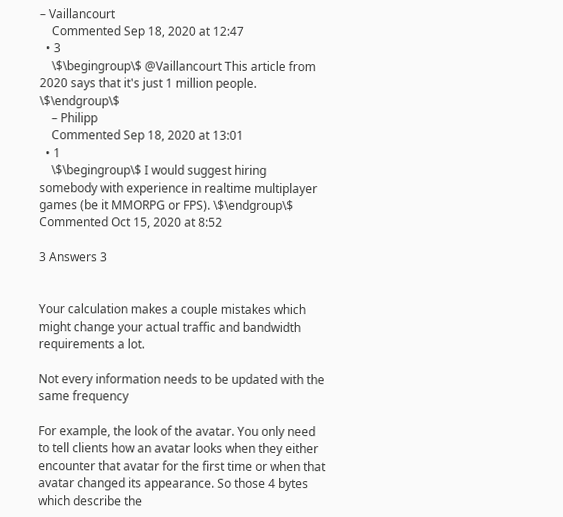– Vaillancourt
    Commented Sep 18, 2020 at 12:47
  • 3
    \$\begingroup\$ @Vaillancourt This article from 2020 says that it's just 1 million people. \$\endgroup\$
    – Philipp
    Commented Sep 18, 2020 at 13:01
  • 1
    \$\begingroup\$ I would suggest hiring somebody with experience in realtime multiplayer games (be it MMORPG or FPS). \$\endgroup\$ Commented Oct 15, 2020 at 8:52

3 Answers 3


Your calculation makes a couple mistakes which might change your actual traffic and bandwidth requirements a lot.

Not every information needs to be updated with the same frequency

For example, the look of the avatar. You only need to tell clients how an avatar looks when they either encounter that avatar for the first time or when that avatar changed its appearance. So those 4 bytes which describe the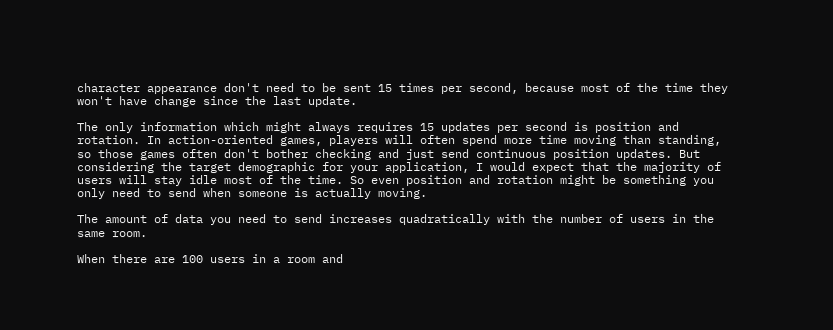character appearance don't need to be sent 15 times per second, because most of the time they won't have change since the last update.

The only information which might always requires 15 updates per second is position and rotation. In action-oriented games, players will often spend more time moving than standing, so those games often don't bother checking and just send continuous position updates. But considering the target demographic for your application, I would expect that the majority of users will stay idle most of the time. So even position and rotation might be something you only need to send when someone is actually moving.

The amount of data you need to send increases quadratically with the number of users in the same room.

When there are 100 users in a room and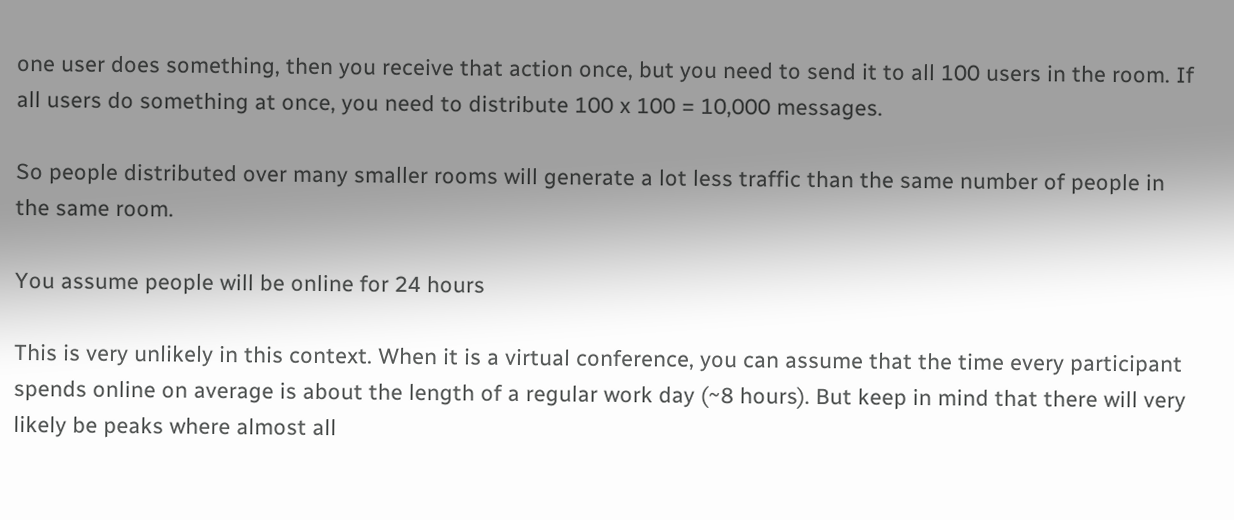one user does something, then you receive that action once, but you need to send it to all 100 users in the room. If all users do something at once, you need to distribute 100 x 100 = 10,000 messages.

So people distributed over many smaller rooms will generate a lot less traffic than the same number of people in the same room.

You assume people will be online for 24 hours

This is very unlikely in this context. When it is a virtual conference, you can assume that the time every participant spends online on average is about the length of a regular work day (~8 hours). But keep in mind that there will very likely be peaks where almost all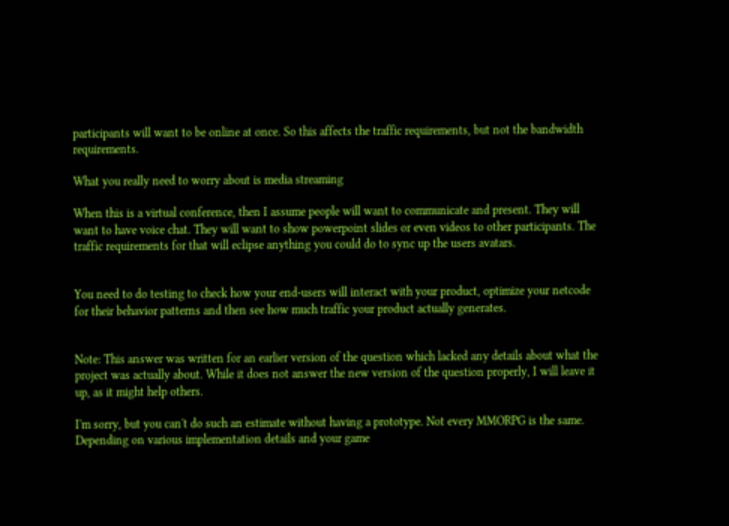participants will want to be online at once. So this affects the traffic requirements, but not the bandwidth requirements.

What you really need to worry about is media streaming

When this is a virtual conference, then I assume people will want to communicate and present. They will want to have voice chat. They will want to show powerpoint slides or even videos to other participants. The traffic requirements for that will eclipse anything you could do to sync up the users avatars.


You need to do testing to check how your end-users will interact with your product, optimize your netcode for their behavior patterns and then see how much traffic your product actually generates.


Note: This answer was written for an earlier version of the question which lacked any details about what the project was actually about. While it does not answer the new version of the question properly, I will leave it up, as it might help others.

I'm sorry, but you can't do such an estimate without having a prototype. Not every MMORPG is the same. Depending on various implementation details and your game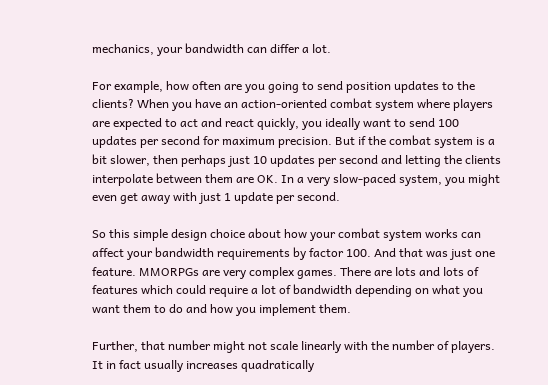mechanics, your bandwidth can differ a lot.

For example, how often are you going to send position updates to the clients? When you have an action-oriented combat system where players are expected to act and react quickly, you ideally want to send 100 updates per second for maximum precision. But if the combat system is a bit slower, then perhaps just 10 updates per second and letting the clients interpolate between them are OK. In a very slow-paced system, you might even get away with just 1 update per second.

So this simple design choice about how your combat system works can affect your bandwidth requirements by factor 100. And that was just one feature. MMORPGs are very complex games. There are lots and lots of features which could require a lot of bandwidth depending on what you want them to do and how you implement them.

Further, that number might not scale linearly with the number of players. It in fact usually increases quadratically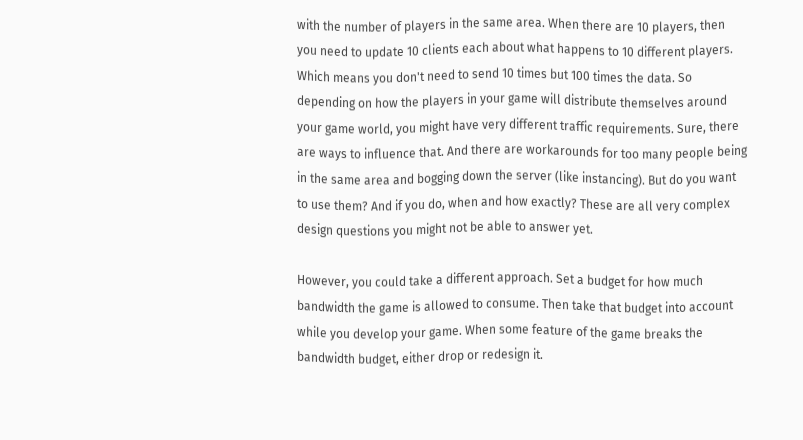with the number of players in the same area. When there are 10 players, then you need to update 10 clients each about what happens to 10 different players. Which means you don't need to send 10 times but 100 times the data. So depending on how the players in your game will distribute themselves around your game world, you might have very different traffic requirements. Sure, there are ways to influence that. And there are workarounds for too many people being in the same area and bogging down the server (like instancing). But do you want to use them? And if you do, when and how exactly? These are all very complex design questions you might not be able to answer yet.

However, you could take a different approach. Set a budget for how much bandwidth the game is allowed to consume. Then take that budget into account while you develop your game. When some feature of the game breaks the bandwidth budget, either drop or redesign it.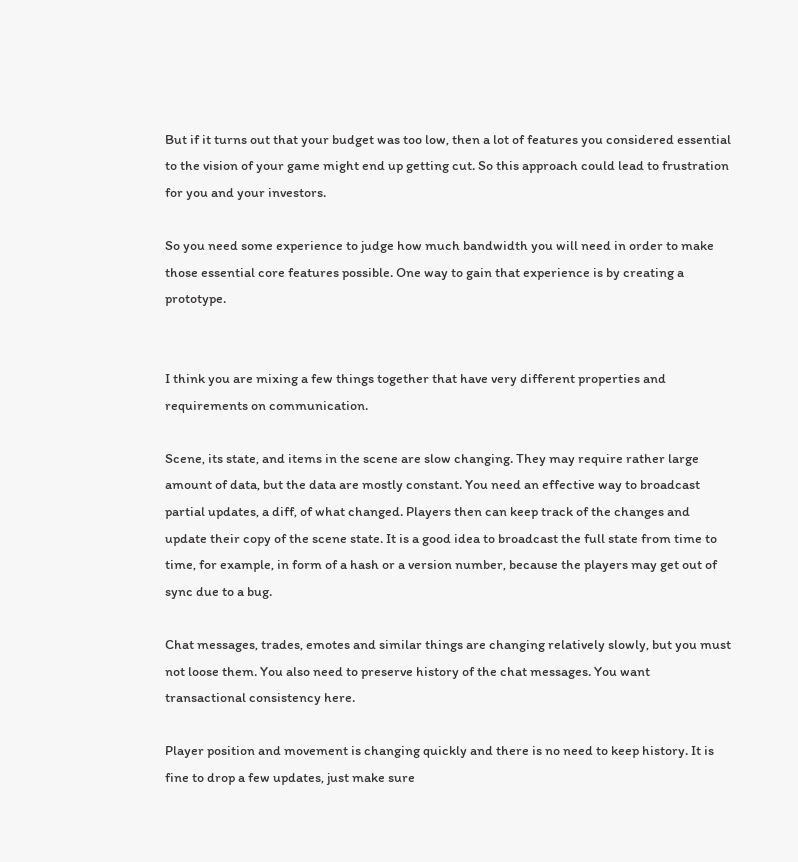But if it turns out that your budget was too low, then a lot of features you considered essential to the vision of your game might end up getting cut. So this approach could lead to frustration for you and your investors.

So you need some experience to judge how much bandwidth you will need in order to make those essential core features possible. One way to gain that experience is by creating a prototype.


I think you are mixing a few things together that have very different properties and requirements on communication.

Scene, its state, and items in the scene are slow changing. They may require rather large amount of data, but the data are mostly constant. You need an effective way to broadcast partial updates, a diff, of what changed. Players then can keep track of the changes and update their copy of the scene state. It is a good idea to broadcast the full state from time to time, for example, in form of a hash or a version number, because the players may get out of sync due to a bug.

Chat messages, trades, emotes and similar things are changing relatively slowly, but you must not loose them. You also need to preserve history of the chat messages. You want transactional consistency here.

Player position and movement is changing quickly and there is no need to keep history. It is fine to drop a few updates, just make sure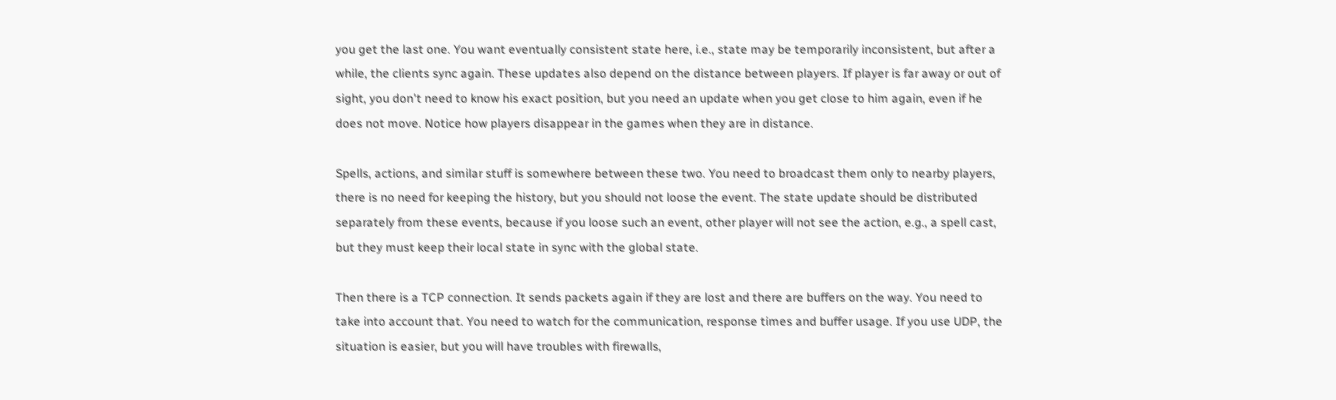you get the last one. You want eventually consistent state here, i.e., state may be temporarily inconsistent, but after a while, the clients sync again. These updates also depend on the distance between players. If player is far away or out of sight, you don't need to know his exact position, but you need an update when you get close to him again, even if he does not move. Notice how players disappear in the games when they are in distance.

Spells, actions, and similar stuff is somewhere between these two. You need to broadcast them only to nearby players, there is no need for keeping the history, but you should not loose the event. The state update should be distributed separately from these events, because if you loose such an event, other player will not see the action, e.g., a spell cast, but they must keep their local state in sync with the global state.

Then there is a TCP connection. It sends packets again if they are lost and there are buffers on the way. You need to take into account that. You need to watch for the communication, response times and buffer usage. If you use UDP, the situation is easier, but you will have troubles with firewalls,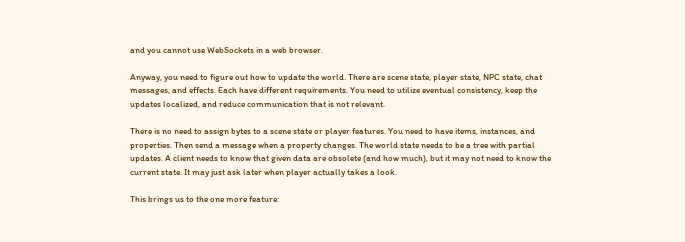and you cannot use WebSockets in a web browser.

Anyway, you need to figure out how to update the world. There are scene state, player state, NPC state, chat messages, and effects. Each have different requirements. You need to utilize eventual consistency, keep the updates localized, and reduce communication that is not relevant.

There is no need to assign bytes to a scene state or player features. You need to have items, instances, and properties. Then send a message when a property changes. The world state needs to be a tree with partial updates. A client needs to know that given data are obsolete (and how much), but it may not need to know the current state. It may just ask later when player actually takes a look.

This brings us to the one more feature: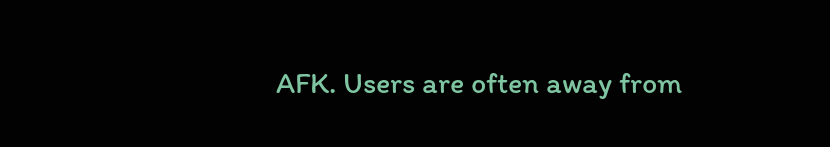AFK. Users are often away from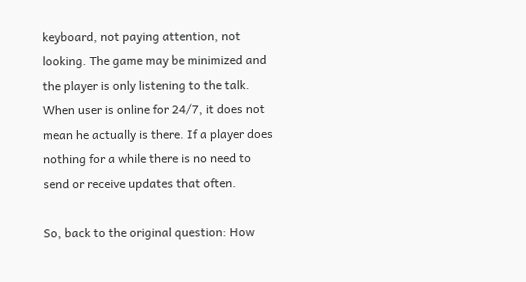keyboard, not paying attention, not looking. The game may be minimized and the player is only listening to the talk. When user is online for 24/7, it does not mean he actually is there. If a player does nothing for a while there is no need to send or receive updates that often.

So, back to the original question: How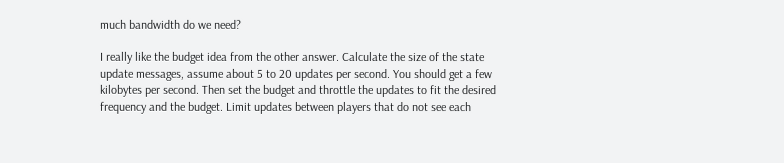much bandwidth do we need?

I really like the budget idea from the other answer. Calculate the size of the state update messages, assume about 5 to 20 updates per second. You should get a few kilobytes per second. Then set the budget and throttle the updates to fit the desired frequency and the budget. Limit updates between players that do not see each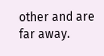other and are far away.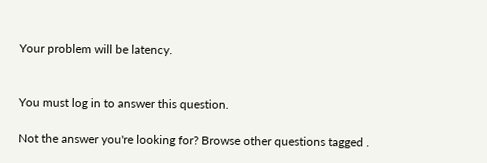Your problem will be latency.


You must log in to answer this question.

Not the answer you're looking for? Browse other questions tagged .